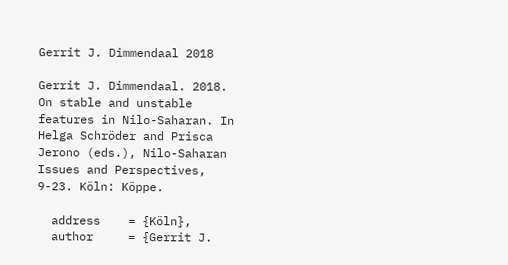Gerrit J. Dimmendaal 2018

Gerrit J. Dimmendaal. 2018. On stable and unstable features in Nilo-Saharan. In Helga Schröder and Prisca Jerono (eds.), Nilo-Saharan Issues and Perspectives, 9-23. Köln: Köppe.

  address    = {Köln},
  author     = {Gerrit J.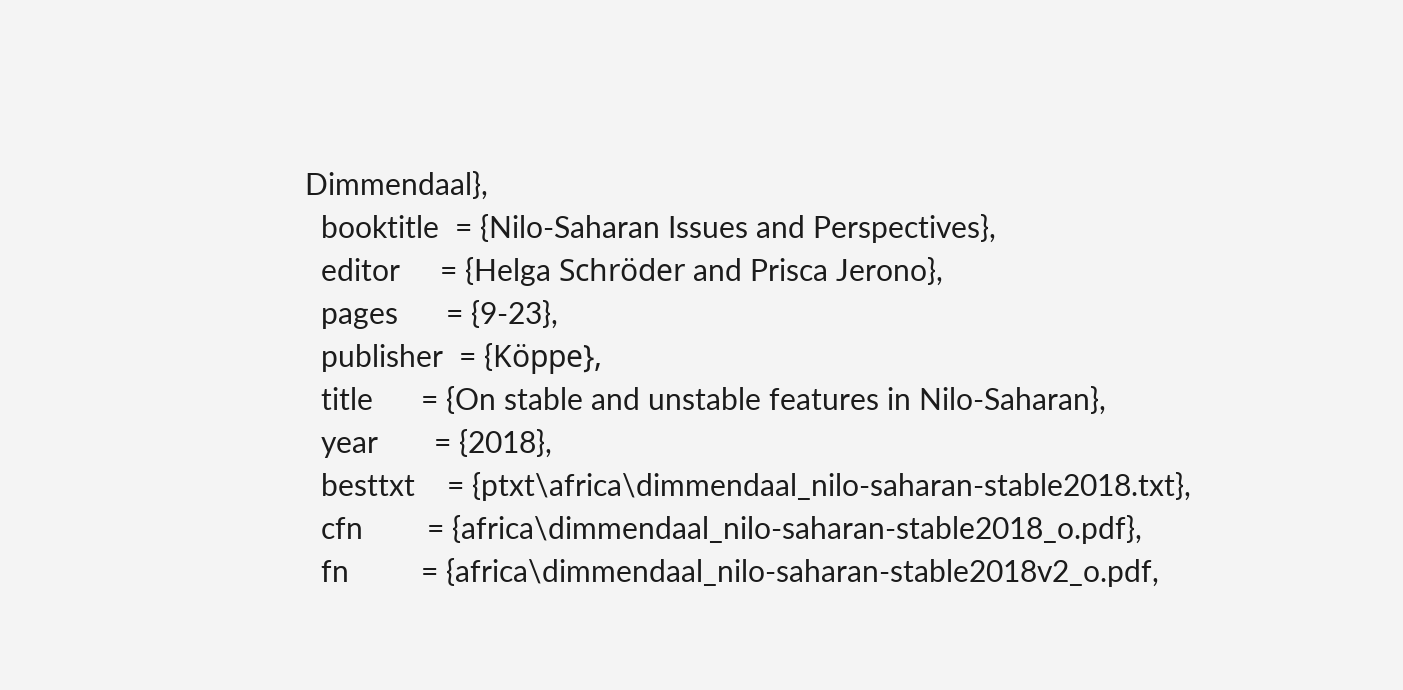Dimmendaal},
  booktitle  = {Nilo-Saharan Issues and Perspectives},
  editor     = {Helga Schröder and Prisca Jerono},
  pages      = {9-23},
  publisher  = {Köppe},
  title      = {On stable and unstable features in Nilo-Saharan},
  year       = {2018},
  besttxt    = {ptxt\africa\dimmendaal_nilo-saharan-stable2018.txt},
  cfn        = {africa\dimmendaal_nilo-saharan-stable2018_o.pdf},
  fn         = {africa\dimmendaal_nilo-saharan-stable2018v2_o.pdf,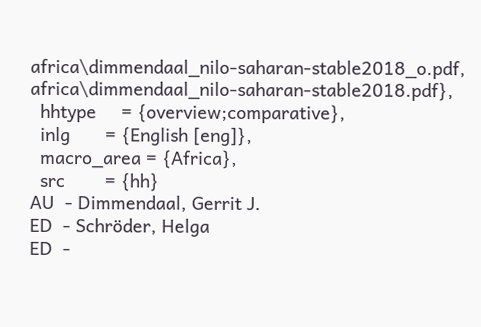africa\dimmendaal_nilo-saharan-stable2018_o.pdf, africa\dimmendaal_nilo-saharan-stable2018.pdf},
  hhtype     = {overview;comparative},
  inlg       = {English [eng]},
  macro_area = {Africa},
  src        = {hh}
AU  - Dimmendaal, Gerrit J.
ED  - Schröder, Helga
ED  -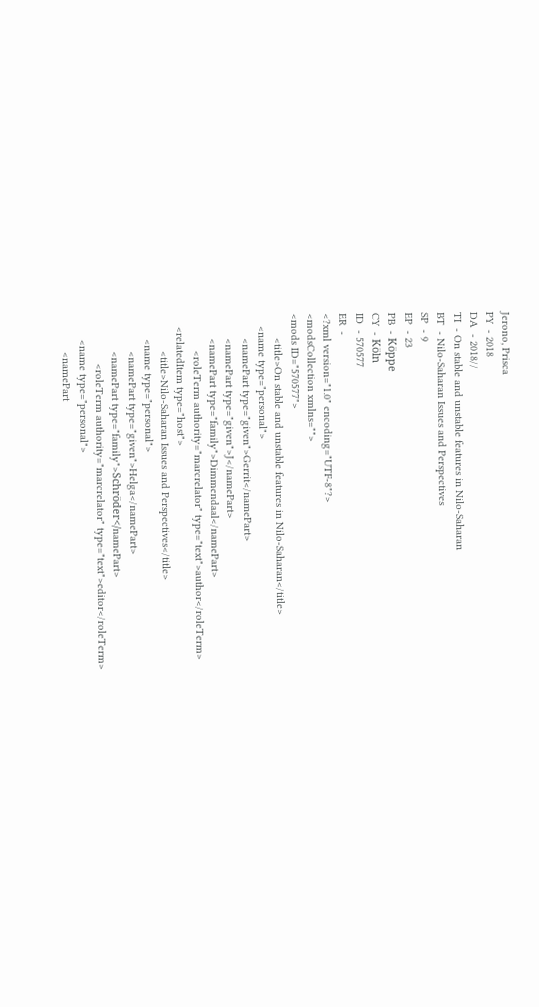Jerono, Prisca
PY  - 2018
DA  - 2018//
TI  - On stable and unstable features in Nilo-Saharan
BT  - Nilo-Saharan Issues and Perspectives
SP  - 9
EP  - 23
PB  - Köppe
CY  - Köln
ID  - 570577
ER  -
<?xml version="1.0" encoding="UTF-8"?>
<modsCollection xmlns="">
<mods ID="570577">
        <title>On stable and unstable features in Nilo-Saharan</title>
    <name type="personal">
        <namePart type="given">Gerrit</namePart>
        <namePart type="given">J</namePart>
        <namePart type="family">Dimmendaal</namePart>
            <roleTerm authority="marcrelator" type="text">author</roleTerm>
    <relatedItem type="host">
            <title>Nilo-Saharan Issues and Perspectives</title>
        <name type="personal">
            <namePart type="given">Helga</namePart>
            <namePart type="family">Schröder</namePart>
                <roleTerm authority="marcrelator" type="text">editor</roleTerm>
        <name type="personal">
            <namePart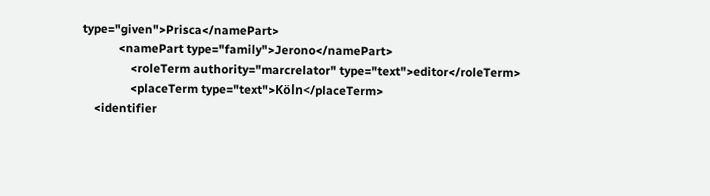type="given">Prisca</namePart>
            <namePart type="family">Jerono</namePart>
                <roleTerm authority="marcrelator" type="text">editor</roleTerm>
                <placeTerm type="text">Köln</placeTerm>
    <identifier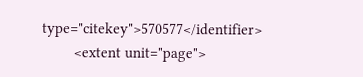type="citekey">570577</identifier>
        <extent unit="page">